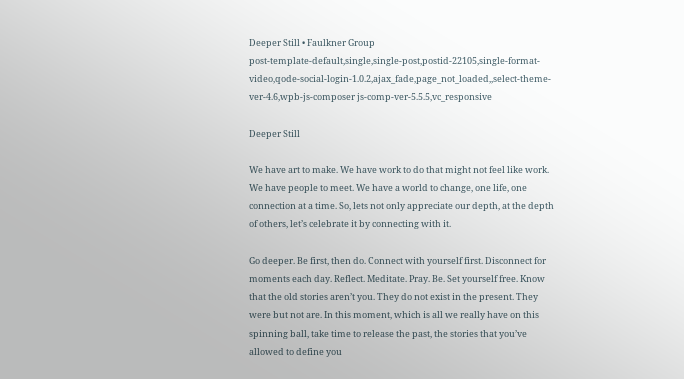Deeper Still • Faulkner Group
post-template-default,single,single-post,postid-22105,single-format-video,qode-social-login-1.0.2,ajax_fade,page_not_loaded,,select-theme-ver-4.6,wpb-js-composer js-comp-ver-5.5.5,vc_responsive

Deeper Still

We have art to make. We have work to do that might not feel like work. We have people to meet. We have a world to change, one life, one connection at a time. So, lets not only appreciate our depth, at the depth of others, let’s celebrate it by connecting with it.

Go deeper. Be first, then do. Connect with yourself first. Disconnect for moments each day. Reflect. Meditate. Pray. Be. Set yourself free. Know that the old stories aren’t you. They do not exist in the present. They were but not are. In this moment, which is all we really have on this spinning ball, take time to release the past, the stories that you’ve allowed to define you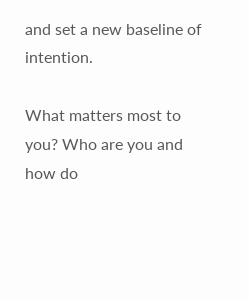and set a new baseline of intention.

What matters most to you? Who are you and how do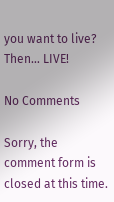you want to live? Then… LIVE!

No Comments

Sorry, the comment form is closed at this time.